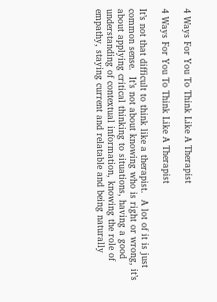4 Ways For You To Think Like A Therapist

4 Ways For You To Think Like A Therapist

It’s not that difficult to think like a therapist.  A lot of it is just common sense.  It’s not about knowing who is right or wrong, it’s about applying critical thinking to situations, having a good understanding of contextual information, knowing the role of empathy, staying current and relatable and being naturally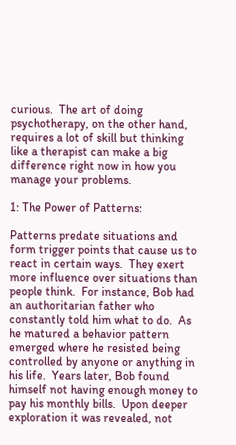curious.  The art of doing psychotherapy, on the other hand, requires a lot of skill but thinking like a therapist can make a big difference right now in how you manage your problems.

1: The Power of Patterns:

Patterns predate situations and form trigger points that cause us to react in certain ways.  They exert more influence over situations than people think.  For instance, Bob had an authoritarian father who constantly told him what to do.  As he matured a behavior pattern emerged where he resisted being controlled by anyone or anything in his life.  Years later, Bob found himself not having enough money to pay his monthly bills.  Upon deeper exploration it was revealed, not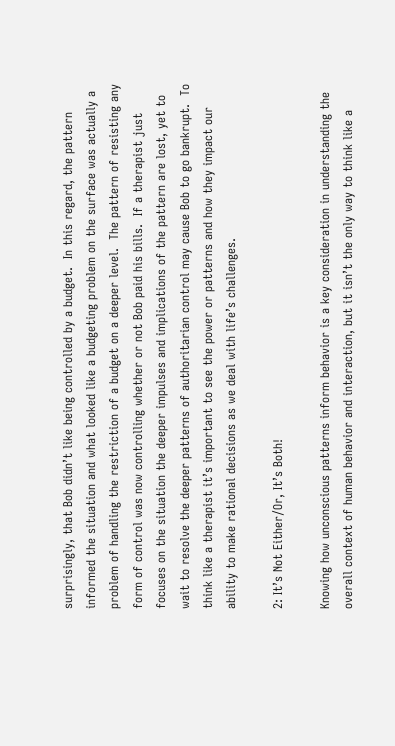surprisingly, that Bob didn’t like being controlled by a budget.  In this regard, the pattern informed the situation and what looked like a budgeting problem on the surface was actually a problem of handling the restriction of a budget on a deeper level.  The pattern of resisting any form of control was now controlling whether or not Bob paid his bills.  If a therapist just focuses on the situation the deeper impulses and implications of the pattern are lost, yet to wait to resolve the deeper patterns of authoritarian control may cause Bob to go bankrupt.  To think like a therapist it’s important to see the power or patterns and how they impact our ability to make rational decisions as we deal with life’s challenges.

2: It’s Not Either/Or, It’s Both!

Knowing how unconscious patterns inform behavior is a key consideration in understanding the overall context of human behavior and interaction, but it isn’t the only way to think like a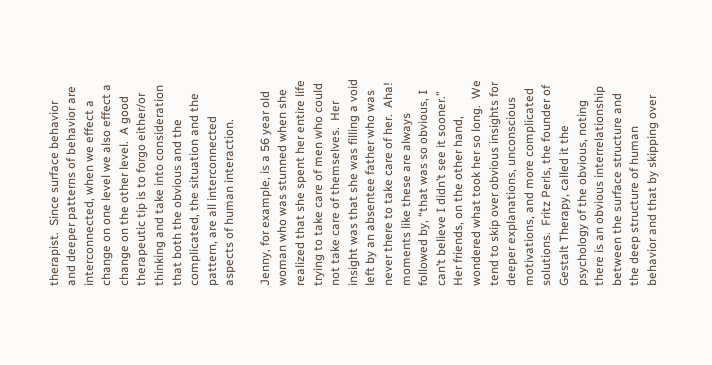therapist.  Since surface behavior and deeper patterns of behavior are interconnected, when we effect a change on one level we also effect a change on the other level.  A good therapeutic tip is to forgo either/or thinking and take into consideration that both the obvious and the complicated, the situation and the pattern, are all interconnected aspects of human interaction.

Jenny, for example, is a 56 year old woman who was stunned when she realized that she spent her entire life trying to take care of men who could not take care of themselves.  Her insight was that she was filling a void left by an absentee father who was never there to take care of her.  Aha! moments like these are always followed by, “that was so obvious, I can’t believe I didn’t see it sooner.”  Her friends, on the other hand, wondered what took her so long.  We tend to skip over obvious insights for deeper explanations, unconscious motivations, and more complicated solutions.  Fritz Perls, the founder of Gestalt Therapy, called it the psychology of the obvious, noting there is an obvious interrelationship between the surface structure and the deep structure of human behavior and that by skipping over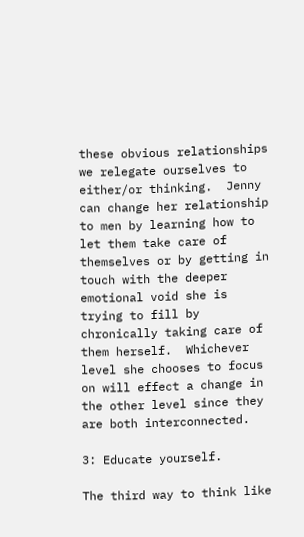these obvious relationships we relegate ourselves to either/or thinking.  Jenny can change her relationship to men by learning how to let them take care of themselves or by getting in touch with the deeper emotional void she is trying to fill by chronically taking care of them herself.  Whichever level she chooses to focus on will effect a change in the other level since they are both interconnected.

3: Educate yourself.

The third way to think like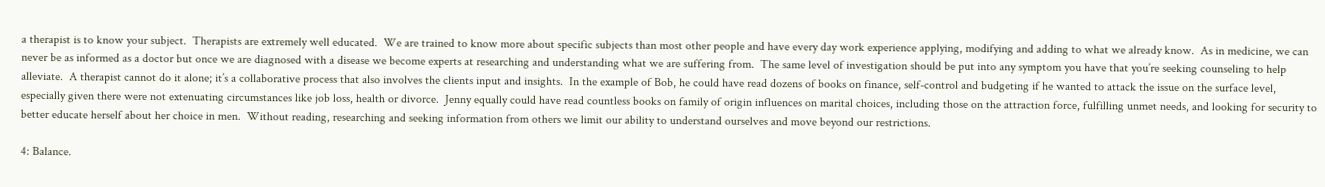a therapist is to know your subject.  Therapists are extremely well educated.  We are trained to know more about specific subjects than most other people and have every day work experience applying, modifying and adding to what we already know.  As in medicine, we can never be as informed as a doctor but once we are diagnosed with a disease we become experts at researching and understanding what we are suffering from.  The same level of investigation should be put into any symptom you have that you’re seeking counseling to help alleviate.  A therapist cannot do it alone; it’s a collaborative process that also involves the clients input and insights.  In the example of Bob, he could have read dozens of books on finance, self-control and budgeting if he wanted to attack the issue on the surface level, especially given there were not extenuating circumstances like job loss, health or divorce.  Jenny equally could have read countless books on family of origin influences on marital choices, including those on the attraction force, fulfilling unmet needs, and looking for security to better educate herself about her choice in men.  Without reading, researching and seeking information from others we limit our ability to understand ourselves and move beyond our restrictions.

4: Balance.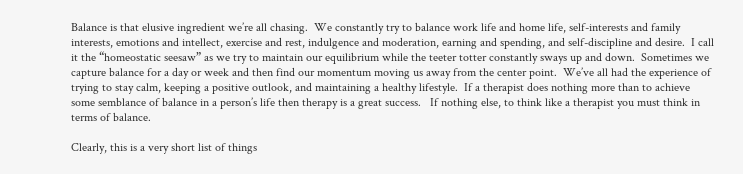Balance is that elusive ingredient we’re all chasing.  We constantly try to balance work life and home life, self-interests and family interests, emotions and intellect, exercise and rest, indulgence and moderation, earning and spending, and self-discipline and desire.  I call it the “homeostatic seesaw” as we try to maintain our equilibrium while the teeter totter constantly sways up and down.  Sometimes we capture balance for a day or week and then find our momentum moving us away from the center point.  We’ve all had the experience of trying to stay calm, keeping a positive outlook, and maintaining a healthy lifestyle.  If a therapist does nothing more than to achieve some semblance of balance in a person’s life then therapy is a great success.   If nothing else, to think like a therapist you must think in terms of balance.

Clearly, this is a very short list of things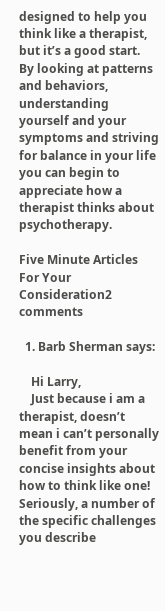designed to help you think like a therapist, but it’s a good start.  By looking at patterns and behaviors, understanding yourself and your symptoms and striving for balance in your life you can begin to appreciate how a therapist thinks about psychotherapy.

Five Minute Articles For Your Consideration2 comments

  1. Barb Sherman says:

    Hi Larry,
    Just because i am a therapist, doesn’t mean i can’t personally benefit from your concise insights about how to think like one! Seriously, a number of the specific challenges you describe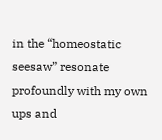in the “homeostatic seesaw” resonate profoundly with my own ups and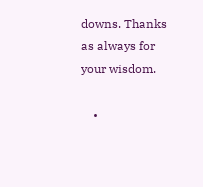downs. Thanks as always for your wisdom.

    •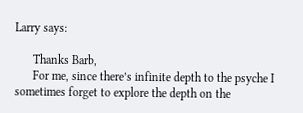Larry says:

      Thanks Barb,
      For me, since there’s infinite depth to the psyche I sometimes forget to explore the depth on the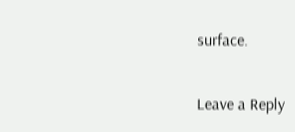surface.

Leave a Reply